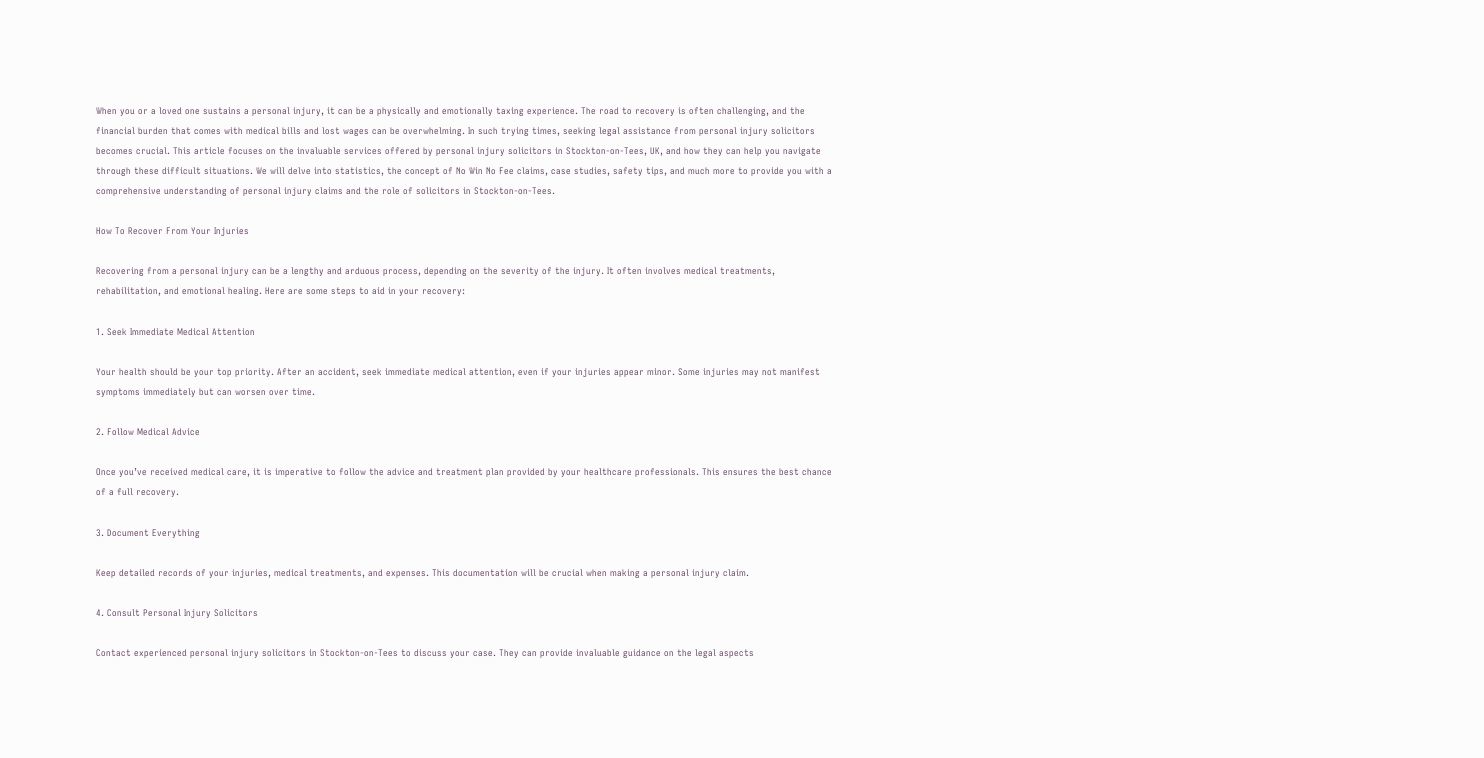When you or a loved one sustains a personal injury, it can be a physically and emotionally taxing experience. The road to recovery is often challenging, and the financial burden that comes with medical bills and lost wages can be overwhelming. In such trying times, seeking legal assistance from personal injury solicitors becomes crucial. This article focuses on the invaluable services offered by personal injury solicitors in Stockton-on-Tees, UK, and how they can help you navigate through these difficult situations. We will delve into statistics, the concept of No Win No Fee claims, case studies, safety tips, and much more to provide you with a comprehensive understanding of personal injury claims and the role of solicitors in Stockton-on-Tees.

How To Recover From Your Injuries

Recovering from a personal injury can be a lengthy and arduous process, depending on the severity of the injury. It often involves medical treatments, rehabilitation, and emotional healing. Here are some steps to aid in your recovery:

1. Seek Immediate Medical Attention

Your health should be your top priority. After an accident, seek immediate medical attention, even if your injuries appear minor. Some injuries may not manifest symptoms immediately but can worsen over time.

2. Follow Medical Advice

Once you’ve received medical care, it is imperative to follow the advice and treatment plan provided by your healthcare professionals. This ensures the best chance of a full recovery.

3. Document Everything

Keep detailed records of your injuries, medical treatments, and expenses. This documentation will be crucial when making a personal injury claim.

4. Consult Personal Injury Solicitors

Contact experienced personal injury solicitors in Stockton-on-Tees to discuss your case. They can provide invaluable guidance on the legal aspects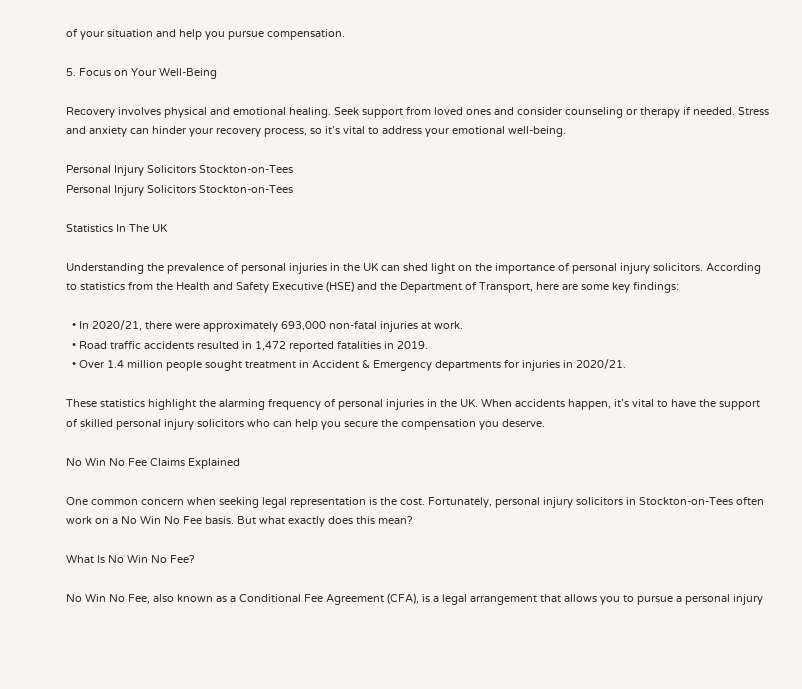of your situation and help you pursue compensation.

5. Focus on Your Well-Being

Recovery involves physical and emotional healing. Seek support from loved ones and consider counseling or therapy if needed. Stress and anxiety can hinder your recovery process, so it’s vital to address your emotional well-being.

Personal Injury Solicitors Stockton-on-Tees
Personal Injury Solicitors Stockton-on-Tees

Statistics In The UK

Understanding the prevalence of personal injuries in the UK can shed light on the importance of personal injury solicitors. According to statistics from the Health and Safety Executive (HSE) and the Department of Transport, here are some key findings:

  • In 2020/21, there were approximately 693,000 non-fatal injuries at work.
  • Road traffic accidents resulted in 1,472 reported fatalities in 2019.
  • Over 1.4 million people sought treatment in Accident & Emergency departments for injuries in 2020/21.

These statistics highlight the alarming frequency of personal injuries in the UK. When accidents happen, it’s vital to have the support of skilled personal injury solicitors who can help you secure the compensation you deserve.

No Win No Fee Claims Explained

One common concern when seeking legal representation is the cost. Fortunately, personal injury solicitors in Stockton-on-Tees often work on a No Win No Fee basis. But what exactly does this mean?

What Is No Win No Fee?

No Win No Fee, also known as a Conditional Fee Agreement (CFA), is a legal arrangement that allows you to pursue a personal injury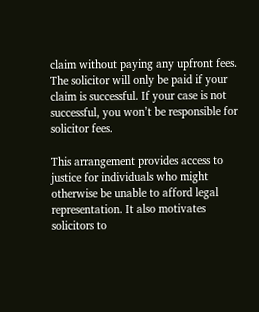claim without paying any upfront fees. The solicitor will only be paid if your claim is successful. If your case is not successful, you won’t be responsible for solicitor fees.

This arrangement provides access to justice for individuals who might otherwise be unable to afford legal representation. It also motivates solicitors to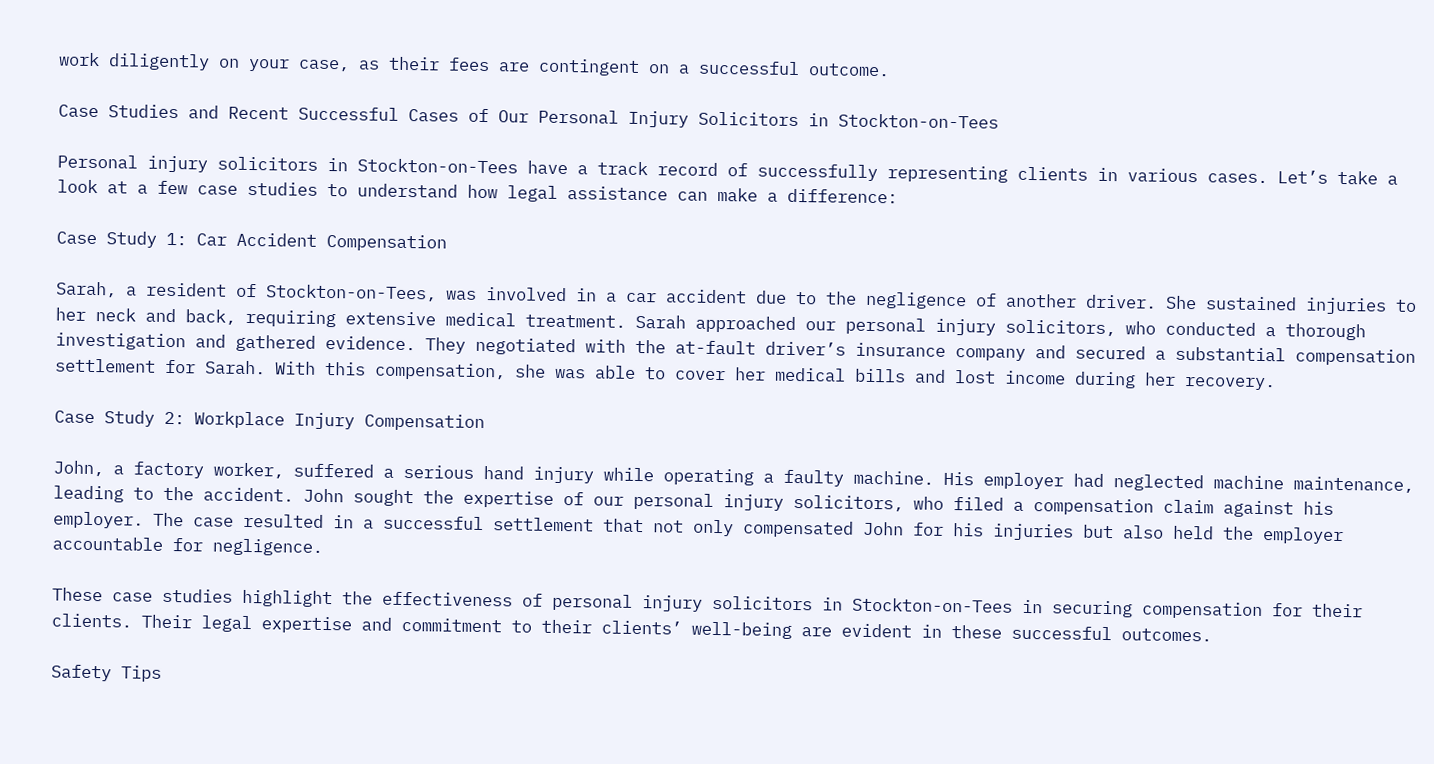work diligently on your case, as their fees are contingent on a successful outcome.

Case Studies and Recent Successful Cases of Our Personal Injury Solicitors in Stockton-on-Tees

Personal injury solicitors in Stockton-on-Tees have a track record of successfully representing clients in various cases. Let’s take a look at a few case studies to understand how legal assistance can make a difference:

Case Study 1: Car Accident Compensation

Sarah, a resident of Stockton-on-Tees, was involved in a car accident due to the negligence of another driver. She sustained injuries to her neck and back, requiring extensive medical treatment. Sarah approached our personal injury solicitors, who conducted a thorough investigation and gathered evidence. They negotiated with the at-fault driver’s insurance company and secured a substantial compensation settlement for Sarah. With this compensation, she was able to cover her medical bills and lost income during her recovery.

Case Study 2: Workplace Injury Compensation

John, a factory worker, suffered a serious hand injury while operating a faulty machine. His employer had neglected machine maintenance, leading to the accident. John sought the expertise of our personal injury solicitors, who filed a compensation claim against his employer. The case resulted in a successful settlement that not only compensated John for his injuries but also held the employer accountable for negligence.

These case studies highlight the effectiveness of personal injury solicitors in Stockton-on-Tees in securing compensation for their clients. Their legal expertise and commitment to their clients’ well-being are evident in these successful outcomes.

Safety Tips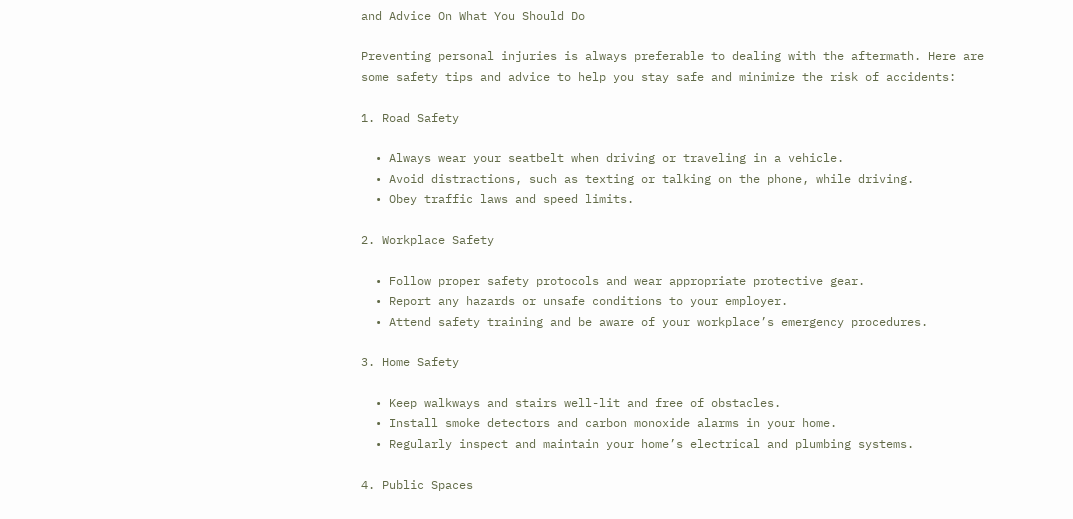and Advice On What You Should Do

Preventing personal injuries is always preferable to dealing with the aftermath. Here are some safety tips and advice to help you stay safe and minimize the risk of accidents:

1. Road Safety

  • Always wear your seatbelt when driving or traveling in a vehicle.
  • Avoid distractions, such as texting or talking on the phone, while driving.
  • Obey traffic laws and speed limits.

2. Workplace Safety

  • Follow proper safety protocols and wear appropriate protective gear.
  • Report any hazards or unsafe conditions to your employer.
  • Attend safety training and be aware of your workplace’s emergency procedures.

3. Home Safety

  • Keep walkways and stairs well-lit and free of obstacles.
  • Install smoke detectors and carbon monoxide alarms in your home.
  • Regularly inspect and maintain your home’s electrical and plumbing systems.

4. Public Spaces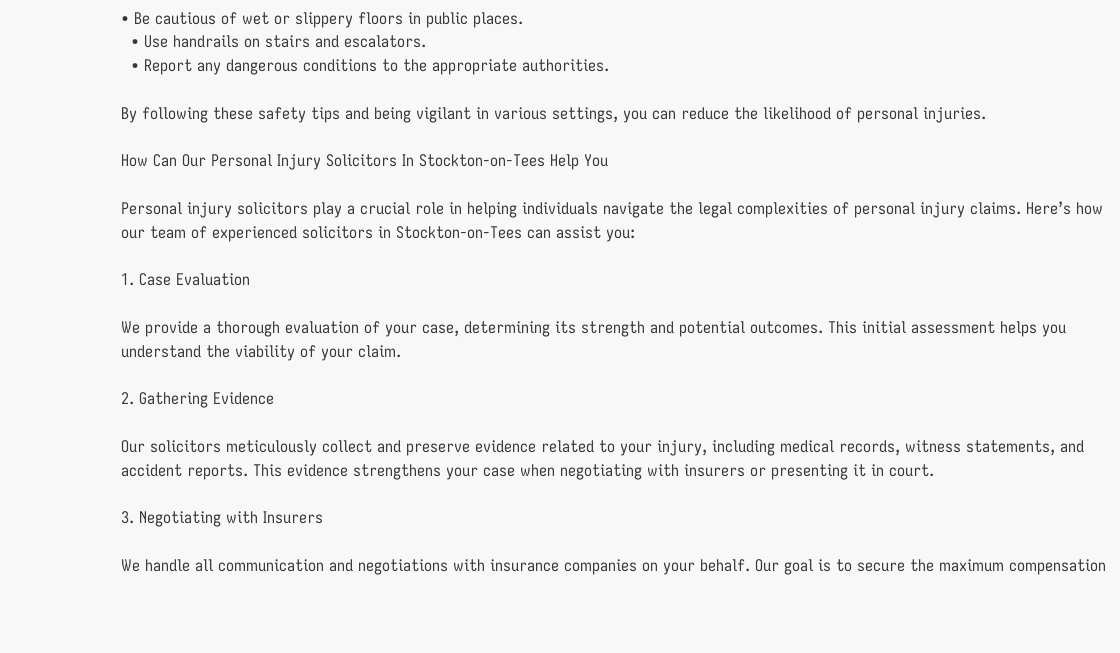• Be cautious of wet or slippery floors in public places.
  • Use handrails on stairs and escalators.
  • Report any dangerous conditions to the appropriate authorities.

By following these safety tips and being vigilant in various settings, you can reduce the likelihood of personal injuries.

How Can Our Personal Injury Solicitors In Stockton-on-Tees Help You

Personal injury solicitors play a crucial role in helping individuals navigate the legal complexities of personal injury claims. Here’s how our team of experienced solicitors in Stockton-on-Tees can assist you:

1. Case Evaluation

We provide a thorough evaluation of your case, determining its strength and potential outcomes. This initial assessment helps you understand the viability of your claim.

2. Gathering Evidence

Our solicitors meticulously collect and preserve evidence related to your injury, including medical records, witness statements, and accident reports. This evidence strengthens your case when negotiating with insurers or presenting it in court.

3. Negotiating with Insurers

We handle all communication and negotiations with insurance companies on your behalf. Our goal is to secure the maximum compensation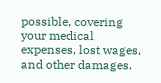possible, covering your medical expenses, lost wages, and other damages.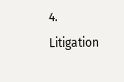4. Litigation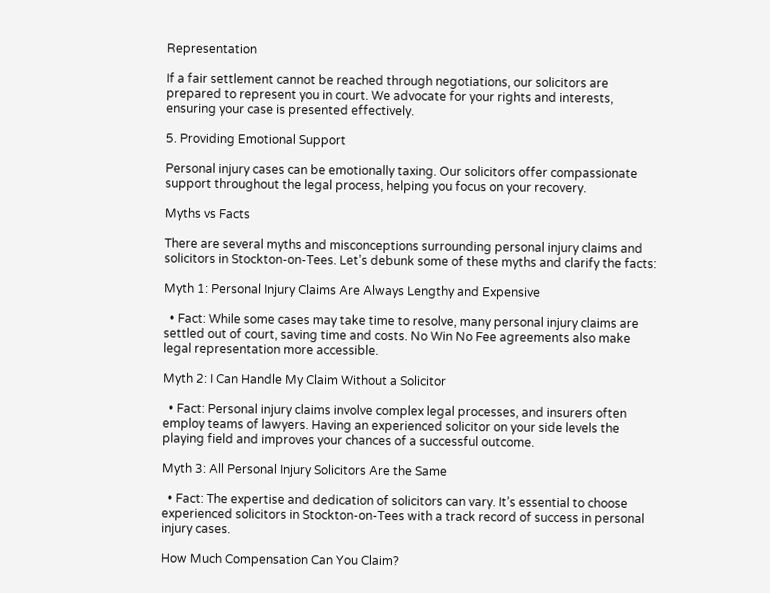Representation

If a fair settlement cannot be reached through negotiations, our solicitors are prepared to represent you in court. We advocate for your rights and interests, ensuring your case is presented effectively.

5. Providing Emotional Support

Personal injury cases can be emotionally taxing. Our solicitors offer compassionate support throughout the legal process, helping you focus on your recovery.

Myths vs Facts

There are several myths and misconceptions surrounding personal injury claims and solicitors in Stockton-on-Tees. Let’s debunk some of these myths and clarify the facts:

Myth 1: Personal Injury Claims Are Always Lengthy and Expensive

  • Fact: While some cases may take time to resolve, many personal injury claims are settled out of court, saving time and costs. No Win No Fee agreements also make legal representation more accessible.

Myth 2: I Can Handle My Claim Without a Solicitor

  • Fact: Personal injury claims involve complex legal processes, and insurers often employ teams of lawyers. Having an experienced solicitor on your side levels the playing field and improves your chances of a successful outcome.

Myth 3: All Personal Injury Solicitors Are the Same

  • Fact: The expertise and dedication of solicitors can vary. It’s essential to choose experienced solicitors in Stockton-on-Tees with a track record of success in personal injury cases.

How Much Compensation Can You Claim?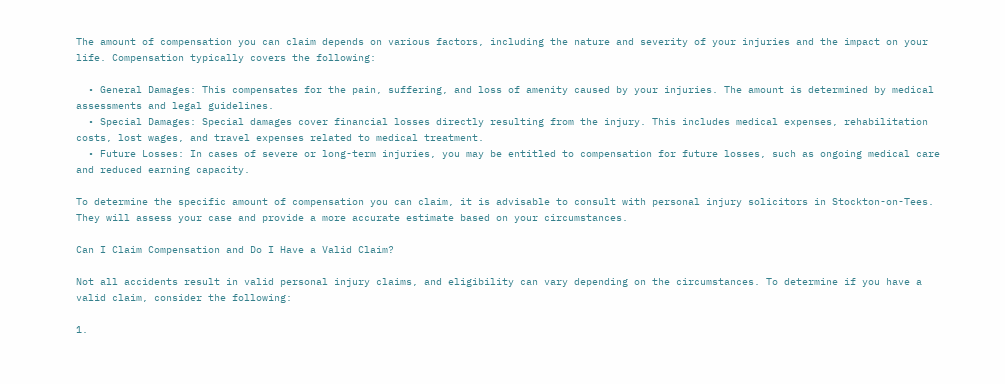The amount of compensation you can claim depends on various factors, including the nature and severity of your injuries and the impact on your life. Compensation typically covers the following:

  • General Damages: This compensates for the pain, suffering, and loss of amenity caused by your injuries. The amount is determined by medical assessments and legal guidelines.
  • Special Damages: Special damages cover financial losses directly resulting from the injury. This includes medical expenses, rehabilitation costs, lost wages, and travel expenses related to medical treatment.
  • Future Losses: In cases of severe or long-term injuries, you may be entitled to compensation for future losses, such as ongoing medical care and reduced earning capacity.

To determine the specific amount of compensation you can claim, it is advisable to consult with personal injury solicitors in Stockton-on-Tees. They will assess your case and provide a more accurate estimate based on your circumstances.

Can I Claim Compensation and Do I Have a Valid Claim?

Not all accidents result in valid personal injury claims, and eligibility can vary depending on the circumstances. To determine if you have a valid claim, consider the following:

1.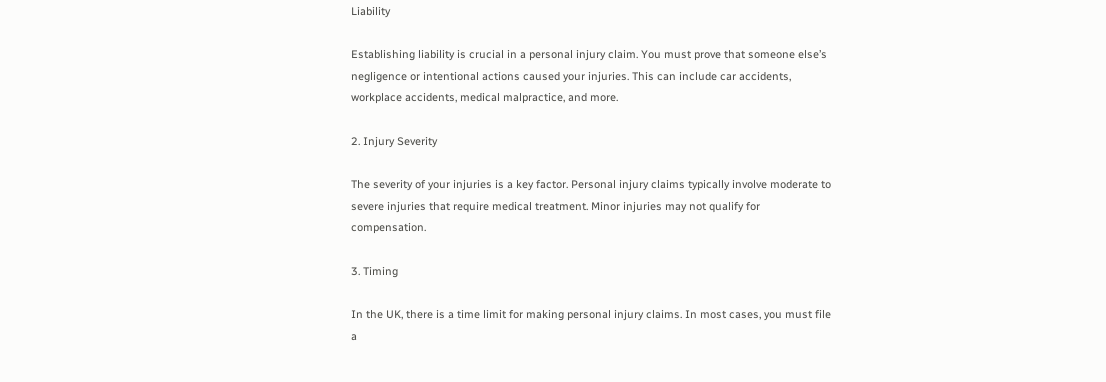Liability

Establishing liability is crucial in a personal injury claim. You must prove that someone else’s negligence or intentional actions caused your injuries. This can include car accidents, workplace accidents, medical malpractice, and more.

2. Injury Severity

The severity of your injuries is a key factor. Personal injury claims typically involve moderate to severe injuries that require medical treatment. Minor injuries may not qualify for compensation.

3. Timing

In the UK, there is a time limit for making personal injury claims. In most cases, you must file a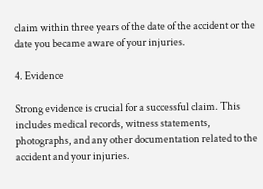claim within three years of the date of the accident or the date you became aware of your injuries.

4. Evidence

Strong evidence is crucial for a successful claim. This includes medical records, witness statements, photographs, and any other documentation related to the accident and your injuries.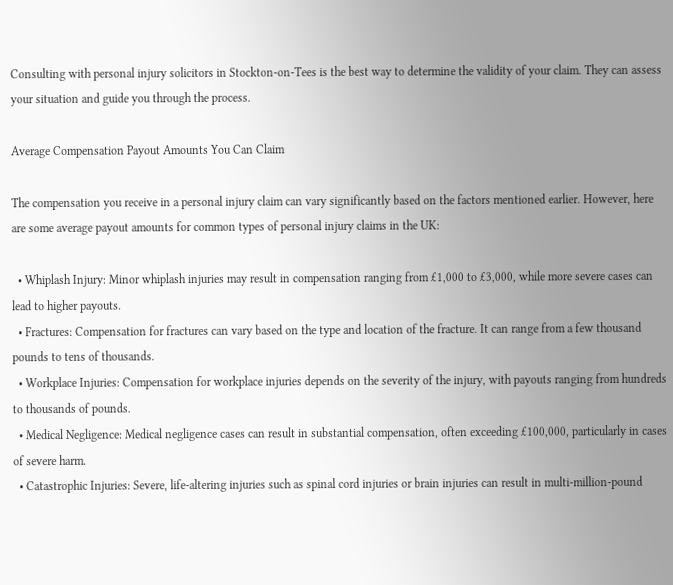Consulting with personal injury solicitors in Stockton-on-Tees is the best way to determine the validity of your claim. They can assess your situation and guide you through the process.

Average Compensation Payout Amounts You Can Claim

The compensation you receive in a personal injury claim can vary significantly based on the factors mentioned earlier. However, here are some average payout amounts for common types of personal injury claims in the UK:

  • Whiplash Injury: Minor whiplash injuries may result in compensation ranging from £1,000 to £3,000, while more severe cases can lead to higher payouts.
  • Fractures: Compensation for fractures can vary based on the type and location of the fracture. It can range from a few thousand pounds to tens of thousands.
  • Workplace Injuries: Compensation for workplace injuries depends on the severity of the injury, with payouts ranging from hundreds to thousands of pounds.
  • Medical Negligence: Medical negligence cases can result in substantial compensation, often exceeding £100,000, particularly in cases of severe harm.
  • Catastrophic Injuries: Severe, life-altering injuries such as spinal cord injuries or brain injuries can result in multi-million-pound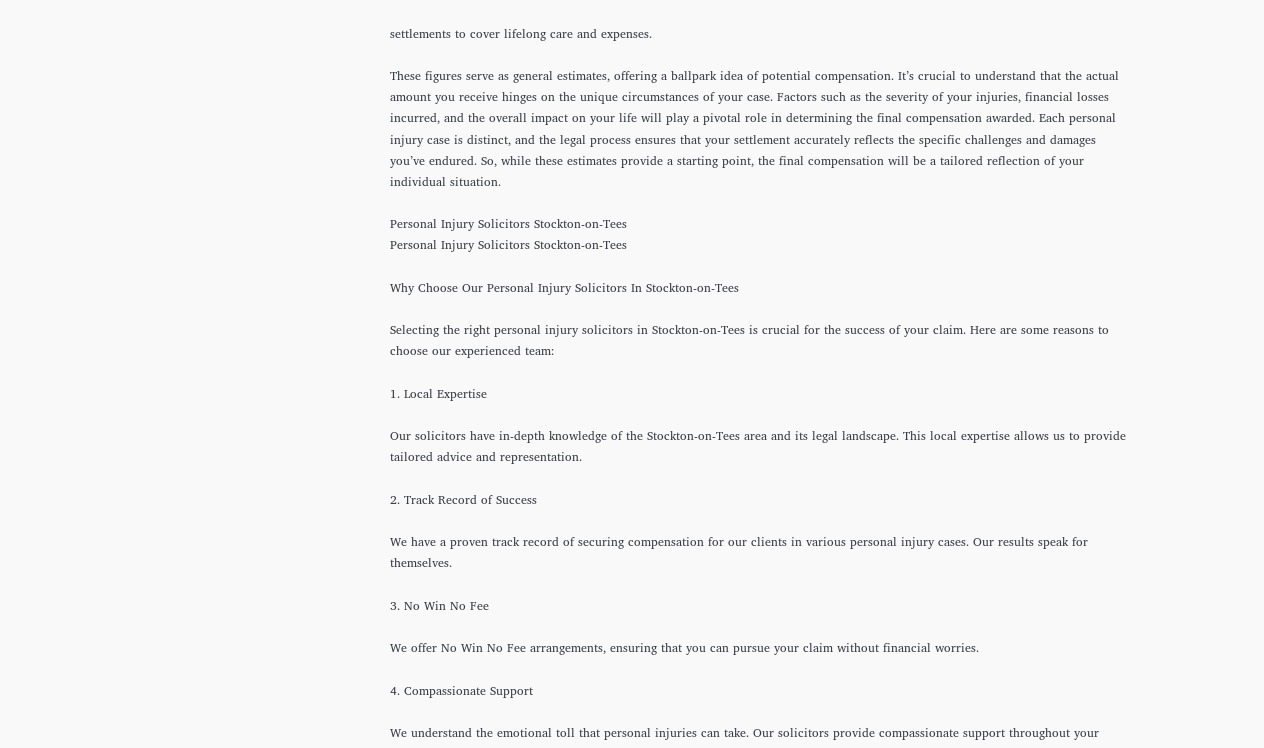settlements to cover lifelong care and expenses.

These figures serve as general estimates, offering a ballpark idea of potential compensation. It’s crucial to understand that the actual amount you receive hinges on the unique circumstances of your case. Factors such as the severity of your injuries, financial losses incurred, and the overall impact on your life will play a pivotal role in determining the final compensation awarded. Each personal injury case is distinct, and the legal process ensures that your settlement accurately reflects the specific challenges and damages you’ve endured. So, while these estimates provide a starting point, the final compensation will be a tailored reflection of your individual situation.

Personal Injury Solicitors Stockton-on-Tees
Personal Injury Solicitors Stockton-on-Tees

Why Choose Our Personal Injury Solicitors In Stockton-on-Tees

Selecting the right personal injury solicitors in Stockton-on-Tees is crucial for the success of your claim. Here are some reasons to choose our experienced team:

1. Local Expertise

Our solicitors have in-depth knowledge of the Stockton-on-Tees area and its legal landscape. This local expertise allows us to provide tailored advice and representation.

2. Track Record of Success

We have a proven track record of securing compensation for our clients in various personal injury cases. Our results speak for themselves.

3. No Win No Fee

We offer No Win No Fee arrangements, ensuring that you can pursue your claim without financial worries.

4. Compassionate Support

We understand the emotional toll that personal injuries can take. Our solicitors provide compassionate support throughout your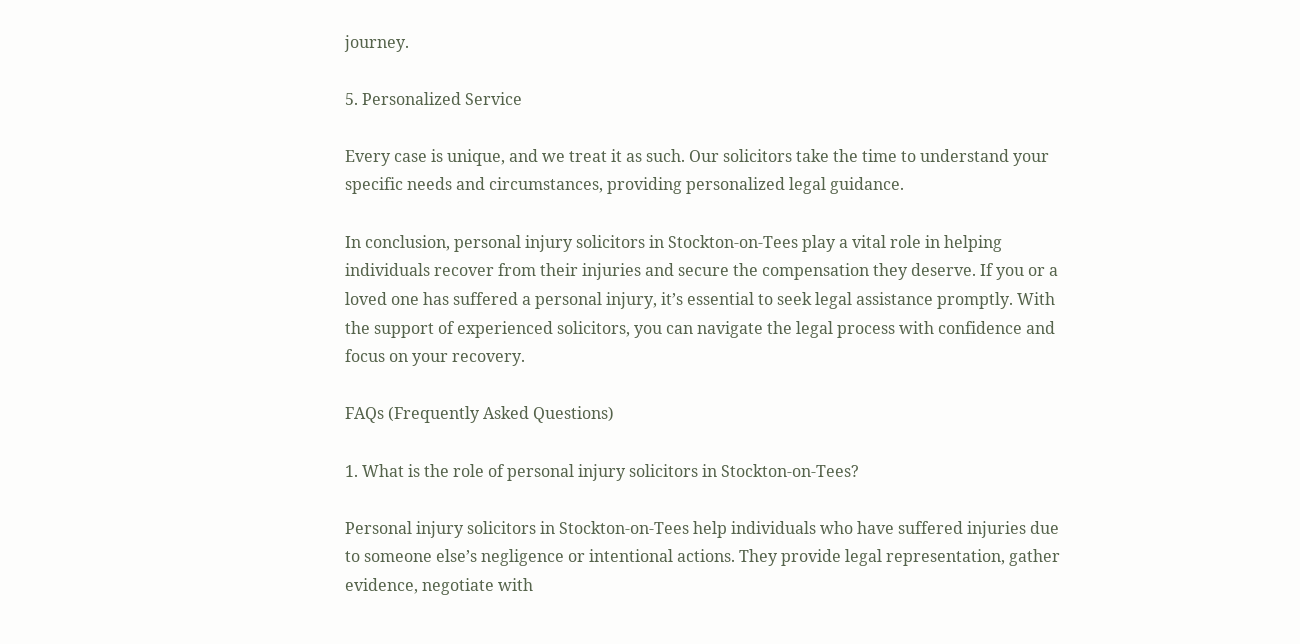journey.

5. Personalized Service

Every case is unique, and we treat it as such. Our solicitors take the time to understand your specific needs and circumstances, providing personalized legal guidance.

In conclusion, personal injury solicitors in Stockton-on-Tees play a vital role in helping individuals recover from their injuries and secure the compensation they deserve. If you or a loved one has suffered a personal injury, it’s essential to seek legal assistance promptly. With the support of experienced solicitors, you can navigate the legal process with confidence and focus on your recovery.

FAQs (Frequently Asked Questions)

1. What is the role of personal injury solicitors in Stockton-on-Tees?

Personal injury solicitors in Stockton-on-Tees help individuals who have suffered injuries due to someone else’s negligence or intentional actions. They provide legal representation, gather evidence, negotiate with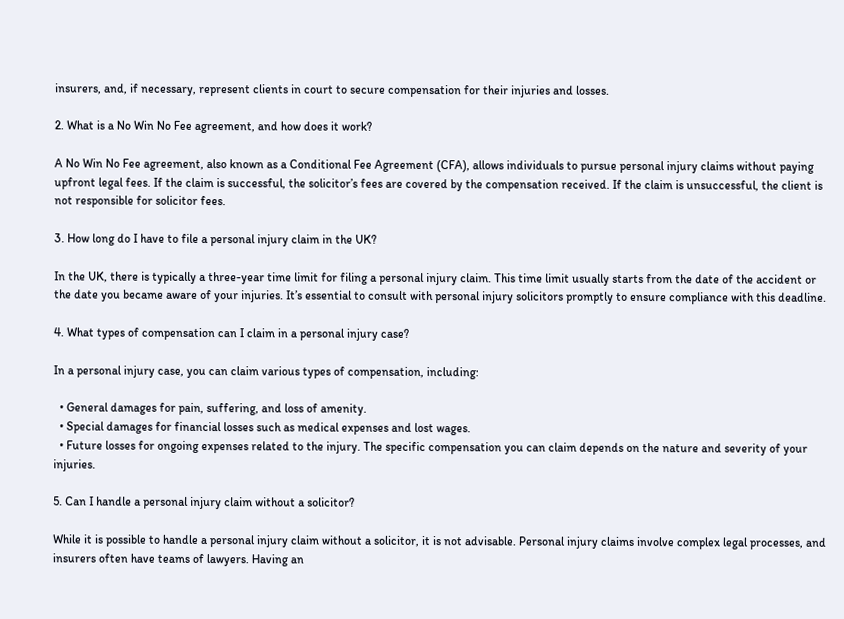insurers, and, if necessary, represent clients in court to secure compensation for their injuries and losses.

2. What is a No Win No Fee agreement, and how does it work?

A No Win No Fee agreement, also known as a Conditional Fee Agreement (CFA), allows individuals to pursue personal injury claims without paying upfront legal fees. If the claim is successful, the solicitor’s fees are covered by the compensation received. If the claim is unsuccessful, the client is not responsible for solicitor fees.

3. How long do I have to file a personal injury claim in the UK?

In the UK, there is typically a three-year time limit for filing a personal injury claim. This time limit usually starts from the date of the accident or the date you became aware of your injuries. It’s essential to consult with personal injury solicitors promptly to ensure compliance with this deadline.

4. What types of compensation can I claim in a personal injury case?

In a personal injury case, you can claim various types of compensation, including:

  • General damages for pain, suffering, and loss of amenity.
  • Special damages for financial losses such as medical expenses and lost wages.
  • Future losses for ongoing expenses related to the injury. The specific compensation you can claim depends on the nature and severity of your injuries.

5. Can I handle a personal injury claim without a solicitor?

While it is possible to handle a personal injury claim without a solicitor, it is not advisable. Personal injury claims involve complex legal processes, and insurers often have teams of lawyers. Having an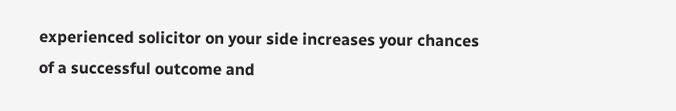experienced solicitor on your side increases your chances of a successful outcome and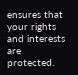ensures that your rights and interests are protected.